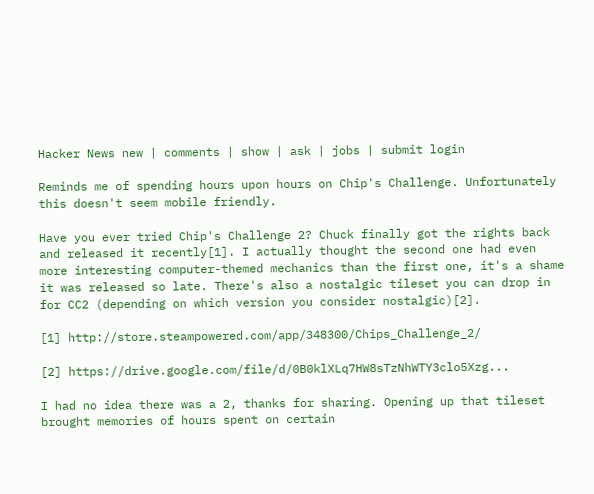Hacker News new | comments | show | ask | jobs | submit login

Reminds me of spending hours upon hours on Chip's Challenge. Unfortunately this doesn't seem mobile friendly.

Have you ever tried Chip's Challenge 2? Chuck finally got the rights back and released it recently[1]. I actually thought the second one had even more interesting computer-themed mechanics than the first one, it's a shame it was released so late. There's also a nostalgic tileset you can drop in for CC2 (depending on which version you consider nostalgic)[2].

[1] http://store.steampowered.com/app/348300/Chips_Challenge_2/

[2] https://drive.google.com/file/d/0B0klXLq7HW8sTzNhWTY3clo5Xzg...

I had no idea there was a 2, thanks for sharing. Opening up that tileset brought memories of hours spent on certain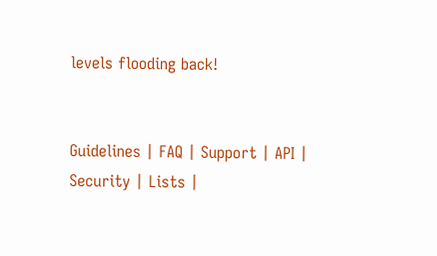levels flooding back!


Guidelines | FAQ | Support | API | Security | Lists |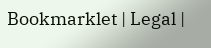Bookmarklet | Legal |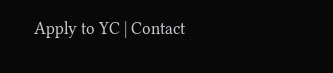Apply to YC | Contact